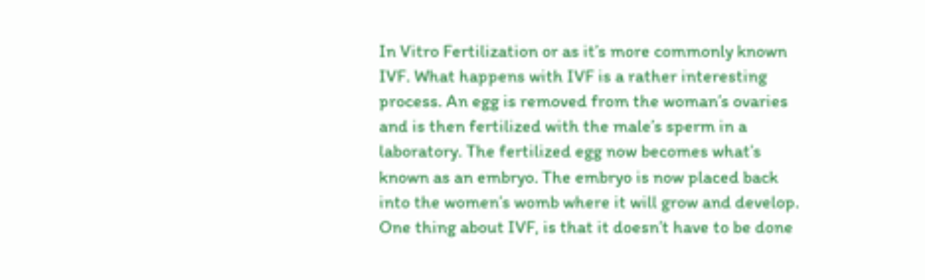In Vitro Fertilization or as it’s more commonly known IVF. What happens with IVF is a rather interesting process. An egg is removed from the woman’s ovaries and is then fertilized with the male’s sperm in a laboratory. The fertilized egg now becomes what’s known as an embryo. The embryo is now placed back into the women’s womb where it will grow and develop. One thing about IVF, is that it doesn’t have to be done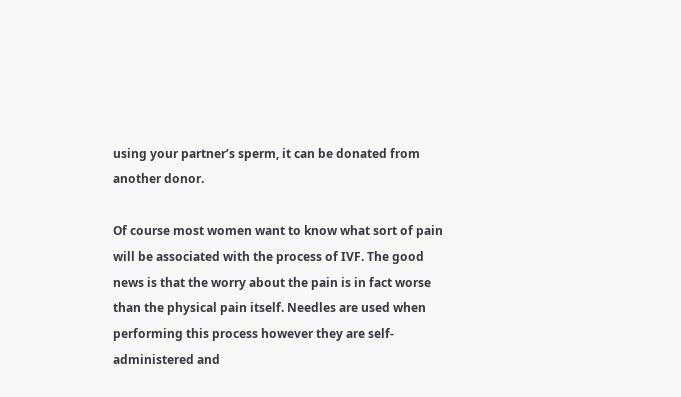using your partner’s sperm, it can be donated from another donor.

Of course most women want to know what sort of pain will be associated with the process of IVF. The good news is that the worry about the pain is in fact worse than the physical pain itself. Needles are used when performing this process however they are self-administered and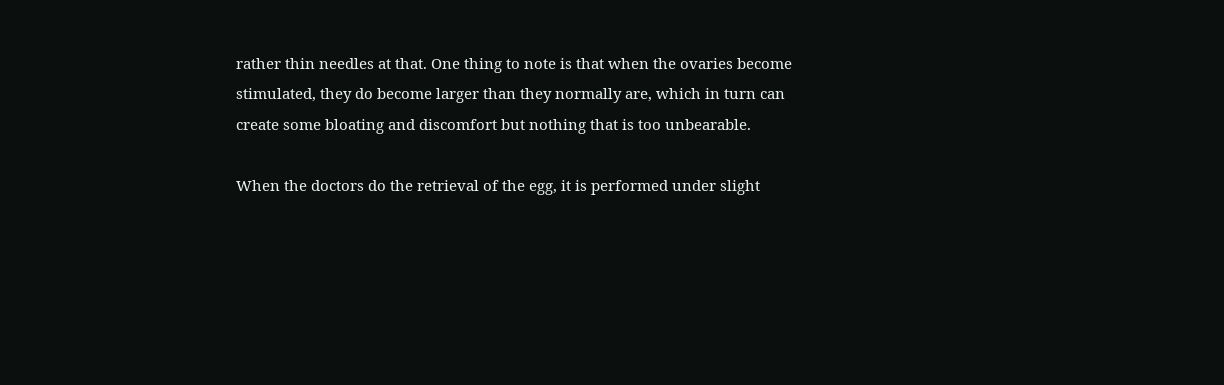rather thin needles at that. One thing to note is that when the ovaries become stimulated, they do become larger than they normally are, which in turn can create some bloating and discomfort but nothing that is too unbearable.

When the doctors do the retrieval of the egg, it is performed under slight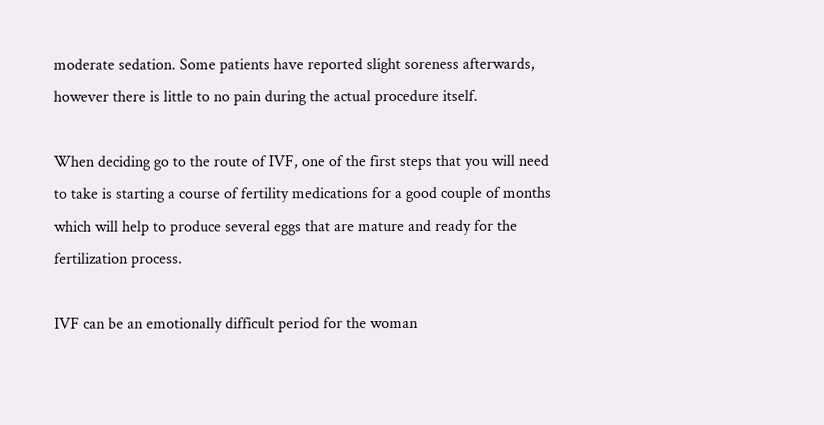moderate sedation. Some patients have reported slight soreness afterwards, however there is little to no pain during the actual procedure itself.

When deciding go to the route of IVF, one of the first steps that you will need to take is starting a course of fertility medications for a good couple of months which will help to produce several eggs that are mature and ready for the fertilization process.

IVF can be an emotionally difficult period for the woman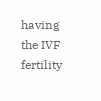having the IVF fertility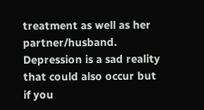treatment as well as her partner/husband. Depression is a sad reality that could also occur but if you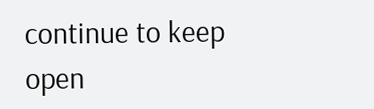continue to keep open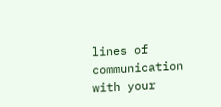lines of communication with your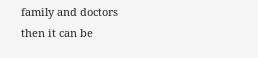family and doctors then it can be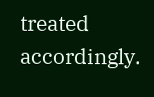treated accordingly.